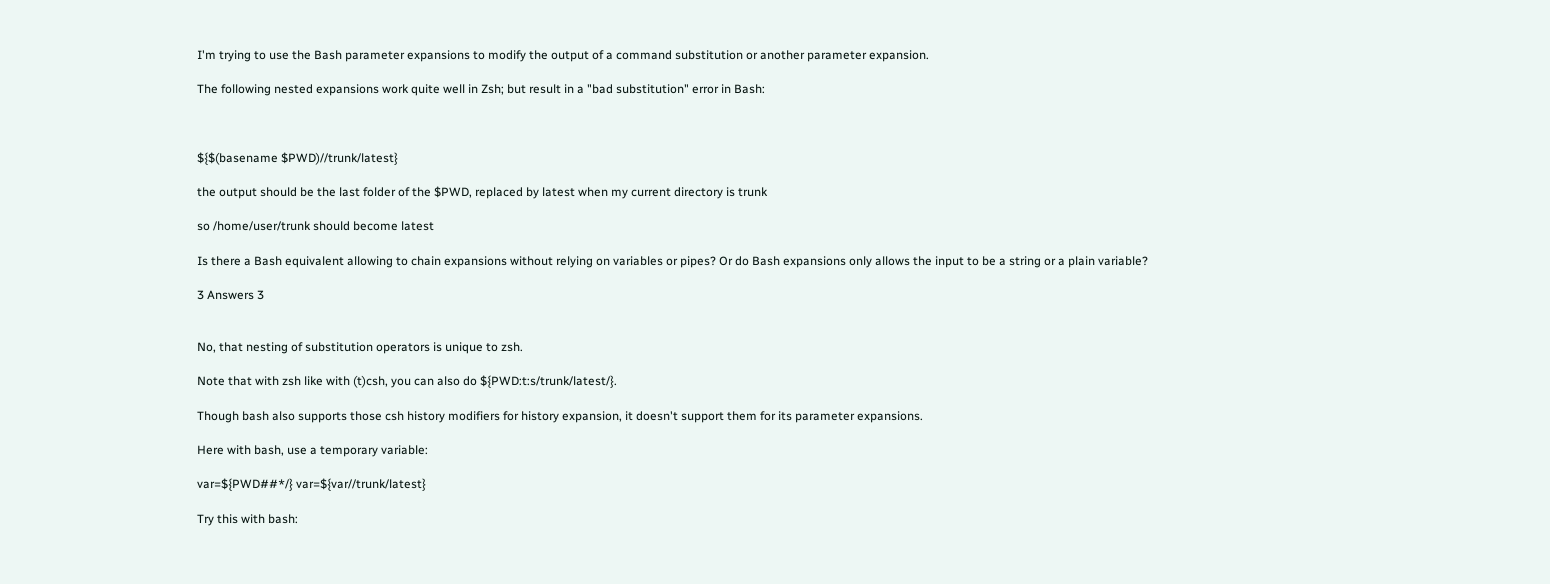I'm trying to use the Bash parameter expansions to modify the output of a command substitution or another parameter expansion.

The following nested expansions work quite well in Zsh; but result in a "bad substitution" error in Bash:



${$(basename $PWD)//trunk/latest}

the output should be the last folder of the $PWD, replaced by latest when my current directory is trunk

so /home/user/trunk should become latest

Is there a Bash equivalent allowing to chain expansions without relying on variables or pipes? Or do Bash expansions only allows the input to be a string or a plain variable?

3 Answers 3


No, that nesting of substitution operators is unique to zsh.

Note that with zsh like with (t)csh, you can also do ${PWD:t:s/trunk/latest/}.

Though bash also supports those csh history modifiers for history expansion, it doesn't support them for its parameter expansions.

Here with bash, use a temporary variable:

var=${PWD##*/} var=${var//trunk/latest}

Try this with bash: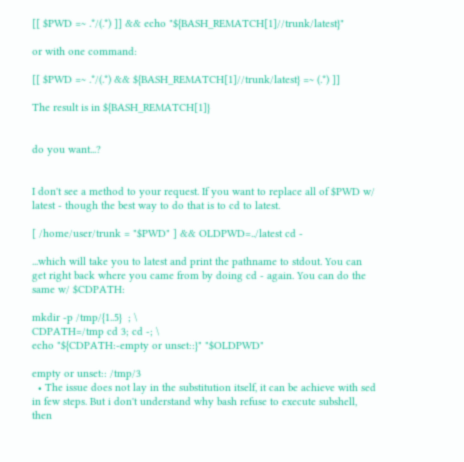[[ $PWD =~ .*/(.*) ]] && echo "${BASH_REMATCH[1]//trunk/latest}"

or with one command:

[[ $PWD =~ .*/(.*) && ${BASH_REMATCH[1]//trunk/latest} =~ (.*) ]]

The result is in ${BASH_REMATCH[1]}


do you want...?


I don't see a method to your request. If you want to replace all of $PWD w/ latest - though the best way to do that is to cd to latest.

[ /home/user/trunk = "$PWD" ] && OLDPWD=../latest cd -

...which will take you to latest and print the pathname to stdout. You can get right back where you came from by doing cd - again. You can do the same w/ $CDPATH:

mkdir -p /tmp/{1..5}  ; \
CDPATH=/tmp cd 3; cd -; \
echo "${CDPATH:-empty or unset::}" "$OLDPWD"

empty or unset:: /tmp/3
  • The issue does not lay in the substitution itself, it can be achieve with sed in few steps. But i don't understand why bash refuse to execute subshell, then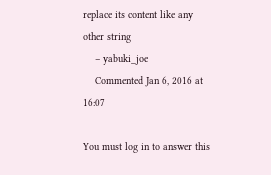replace its content like any other string
    – yabuki_joe
    Commented Jan 6, 2016 at 16:07

You must log in to answer this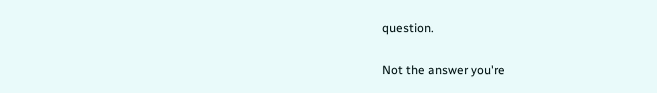question.

Not the answer you're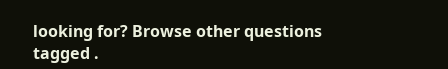looking for? Browse other questions tagged .